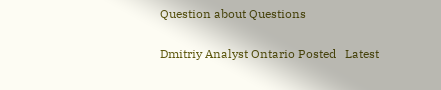Question about Questions

Dmitriy Analyst Ontario Posted   Latest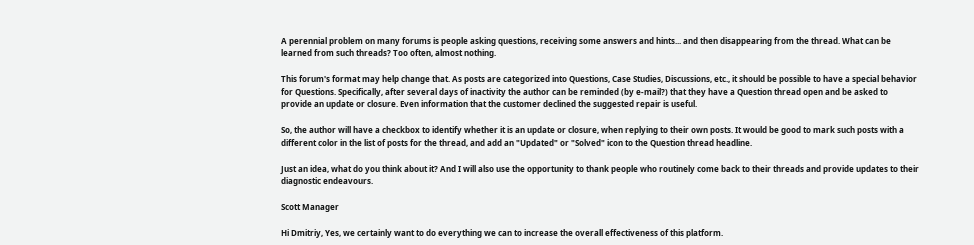A perennial problem on many forums is people asking questions, receiving some answers and hints... and then disappearing from the thread. What can be learned from such threads? Too often, almost nothing.

This forum's format may help change that. As posts are categorized into Questions, Case Studies, Discussions, etc., it should be possible to have a special behavior for Questions. Specifically, after several days of inactivity the author can be reminded (by e-mail?) that they have a Question thread open and be asked to provide an update or closure. Even information that the customer declined the suggested repair is useful.

So, the author will have a checkbox to identify whether it is an update or closure, when replying to their own posts. It would be good to mark such posts with a different color in the list of posts for the thread, and add an "Updated" or "Solved" icon to the Question thread headline.

Just an idea, what do you think about it? And I will also use the opportunity to thank people who routinely come back to their threads and provide updates to their diagnostic endeavours.

Scott Manager

Hi Dmitriy, Yes, we certainly want to do everything we can to increase the overall effectiveness of this platform.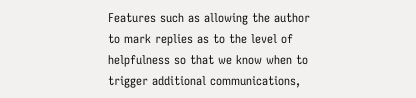Features such as allowing the author to mark replies as to the level of helpfulness so that we know when to trigger additional communications,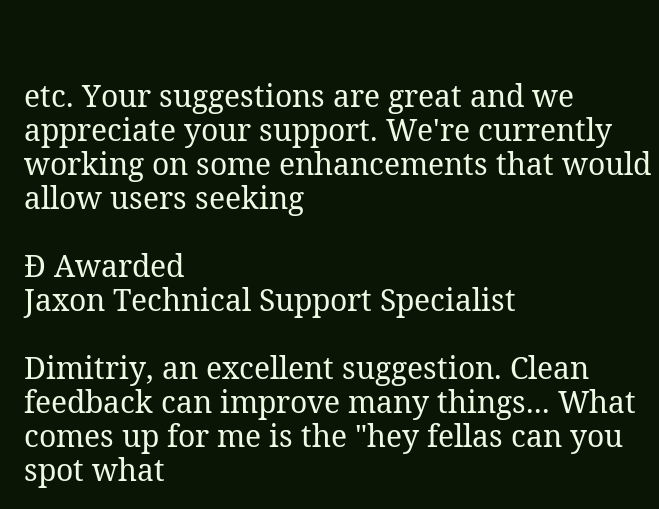etc. Your suggestions are great and we appreciate your support. We're currently working on some enhancements that would allow users seeking

Ð Awarded
Jaxon Technical Support Specialist

Dimitriy, an excellent suggestion. Clean feedback can improve many things... What comes up for me is the "hey fellas can you spot what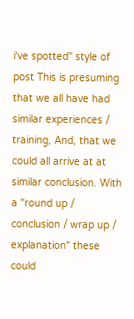i've spotted" style of post This is presuming that we all have had similar experiences / training, And, that we could all arrive at at similar conclusion. With a "round up / conclusion / wrap up / explanation" these could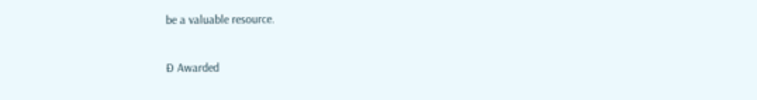be a valuable resource.

Ð Awarded